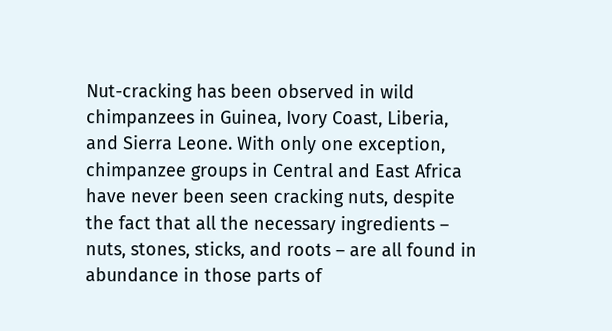Nut-cracking has been observed in wild chimpanzees in Guinea, Ivory Coast, Liberia, and Sierra Leone. With only one exception, chimpanzee groups in Central and East Africa have never been seen cracking nuts, despite the fact that all the necessary ingredients – nuts, stones, sticks, and roots – are all found in abundance in those parts of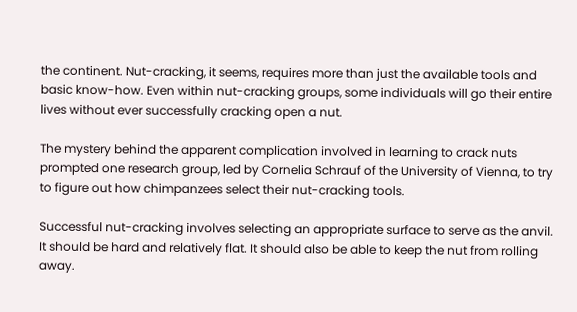the continent. Nut-cracking, it seems, requires more than just the available tools and basic know-how. Even within nut-cracking groups, some individuals will go their entire lives without ever successfully cracking open a nut.

The mystery behind the apparent complication involved in learning to crack nuts prompted one research group, led by Cornelia Schrauf of the University of Vienna, to try to figure out how chimpanzees select their nut-cracking tools.

Successful nut-cracking involves selecting an appropriate surface to serve as the anvil. It should be hard and relatively flat. It should also be able to keep the nut from rolling away.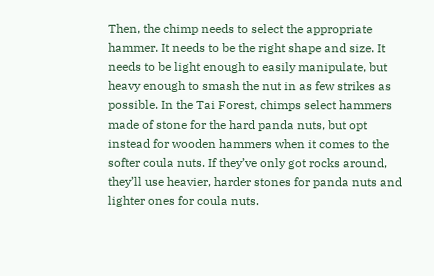Then, the chimp needs to select the appropriate hammer. It needs to be the right shape and size. It needs to be light enough to easily manipulate, but heavy enough to smash the nut in as few strikes as possible. In the Tai Forest, chimps select hammers made of stone for the hard panda nuts, but opt instead for wooden hammers when it comes to the softer coula nuts. If they’ve only got rocks around, they’ll use heavier, harder stones for panda nuts and lighter ones for coula nuts.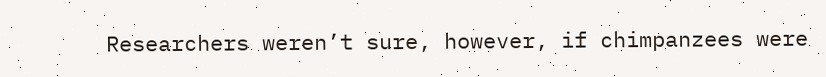Researchers weren’t sure, however, if chimpanzees were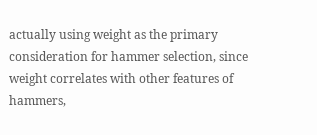actually using weight as the primary consideration for hammer selection, since weight correlates with other features of hammers,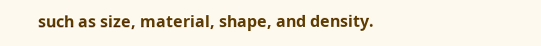such as size, material, shape, and density.